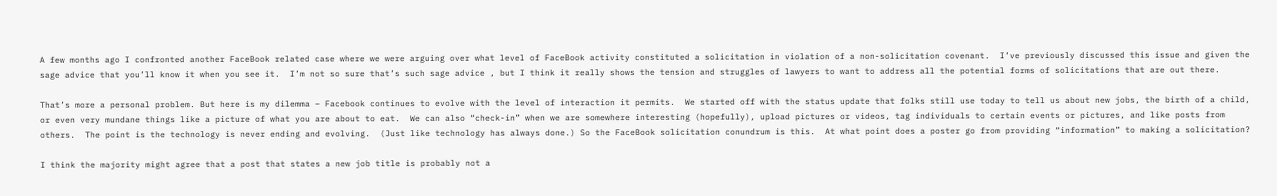A few months ago I confronted another FaceBook related case where we were arguing over what level of FaceBook activity constituted a solicitation in violation of a non-solicitation covenant.  I’ve previously discussed this issue and given the sage advice that you’ll know it when you see it.  I’m not so sure that’s such sage advice , but I think it really shows the tension and struggles of lawyers to want to address all the potential forms of solicitations that are out there.

That’s more a personal problem. But here is my dilemma – Facebook continues to evolve with the level of interaction it permits.  We started off with the status update that folks still use today to tell us about new jobs, the birth of a child, or even very mundane things like a picture of what you are about to eat.  We can also “check-in” when we are somewhere interesting (hopefully), upload pictures or videos, tag individuals to certain events or pictures, and like posts from others.  The point is the technology is never ending and evolving.  (Just like technology has always done.) So the FaceBook solicitation conundrum is this.  At what point does a poster go from providing “information” to making a solicitation?

I think the majority might agree that a post that states a new job title is probably not a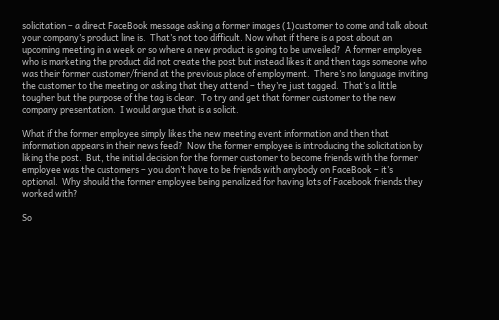solicitation – a direct FaceBook message asking a former images (1)customer to come and talk about your company’s product line is.  That’s not too difficult. Now what if there is a post about an upcoming meeting in a week or so where a new product is going to be unveiled?  A former employee who is marketing the product did not create the post but instead likes it and then tags someone who was their former customer/friend at the previous place of employment.  There’s no language inviting the customer to the meeting or asking that they attend – they’re just tagged.  That’s a little tougher but the purpose of the tag is clear.  To try and get that former customer to the new company presentation.  I would argue that is a solicit.

What if the former employee simply likes the new meeting event information and then that information appears in their news feed?  Now the former employee is introducing the solicitation by liking the post.  But, the initial decision for the former customer to become friends with the former employee was the customers – you don’t have to be friends with anybody on FaceBook – it’s optional.  Why should the former employee being penalized for having lots of Facebook friends they worked with?

So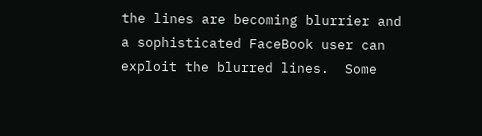the lines are becoming blurrier and a sophisticated FaceBook user can exploit the blurred lines.  Some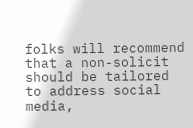folks will recommend that a non-solicit should be tailored to address social media,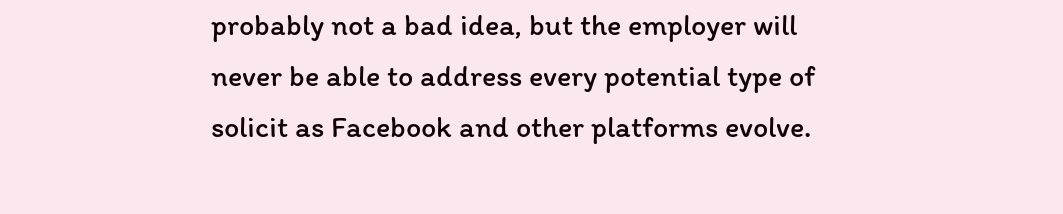probably not a bad idea, but the employer will never be able to address every potential type of solicit as Facebook and other platforms evolve.